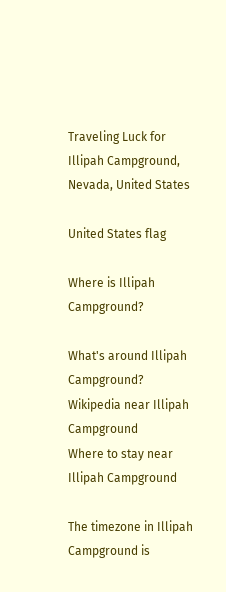Traveling Luck for Illipah Campground, Nevada, United States

United States flag

Where is Illipah Campground?

What's around Illipah Campground?
Wikipedia near Illipah Campground
Where to stay near Illipah Campground

The timezone in Illipah Campground is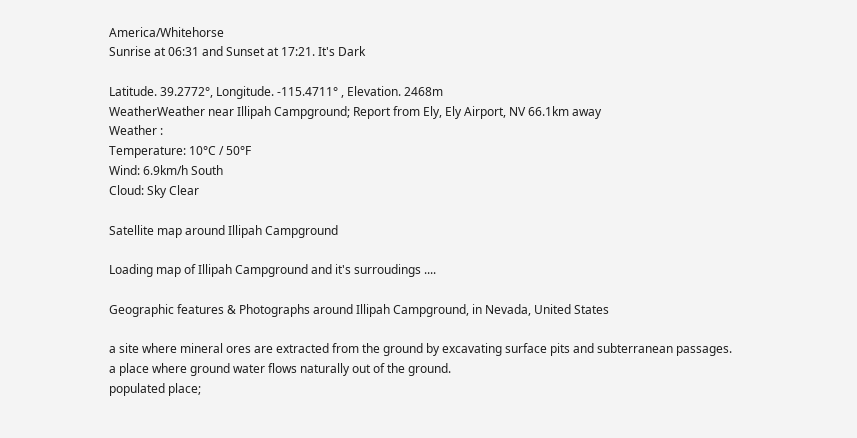America/Whitehorse
Sunrise at 06:31 and Sunset at 17:21. It's Dark

Latitude. 39.2772°, Longitude. -115.4711° , Elevation. 2468m
WeatherWeather near Illipah Campground; Report from Ely, Ely Airport, NV 66.1km away
Weather :
Temperature: 10°C / 50°F
Wind: 6.9km/h South
Cloud: Sky Clear

Satellite map around Illipah Campground

Loading map of Illipah Campground and it's surroudings ....

Geographic features & Photographs around Illipah Campground, in Nevada, United States

a site where mineral ores are extracted from the ground by excavating surface pits and subterranean passages.
a place where ground water flows naturally out of the ground.
populated place;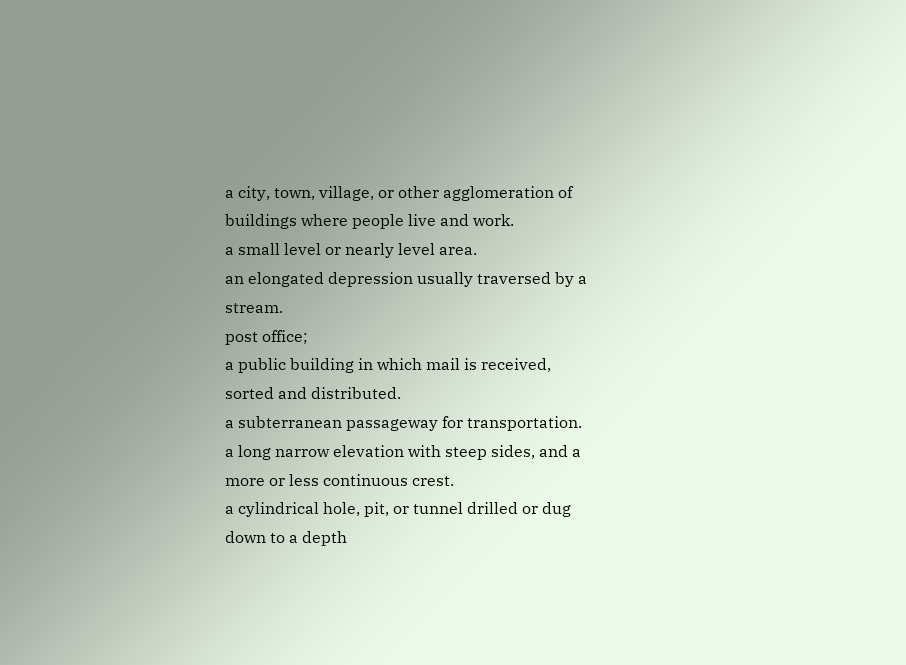a city, town, village, or other agglomeration of buildings where people live and work.
a small level or nearly level area.
an elongated depression usually traversed by a stream.
post office;
a public building in which mail is received, sorted and distributed.
a subterranean passageway for transportation.
a long narrow elevation with steep sides, and a more or less continuous crest.
a cylindrical hole, pit, or tunnel drilled or dug down to a depth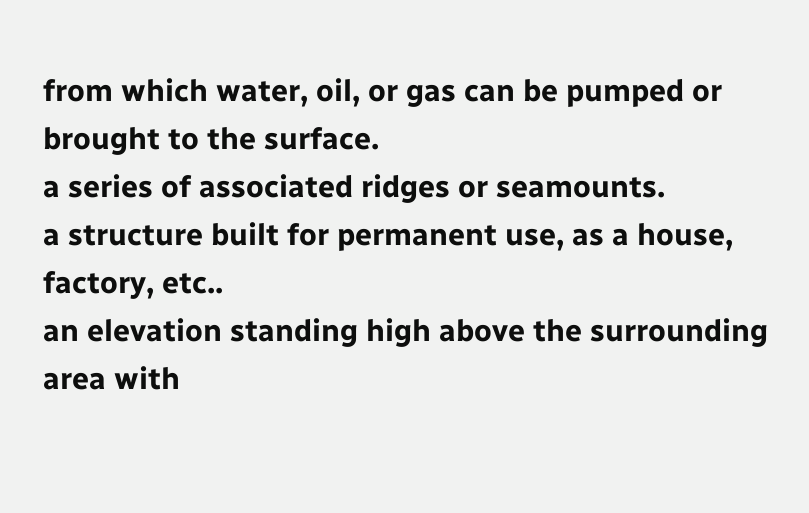from which water, oil, or gas can be pumped or brought to the surface.
a series of associated ridges or seamounts.
a structure built for permanent use, as a house, factory, etc..
an elevation standing high above the surrounding area with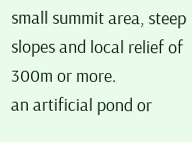small summit area, steep slopes and local relief of 300m or more.
an artificial pond or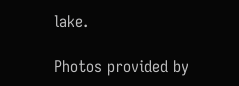lake.

Photos provided by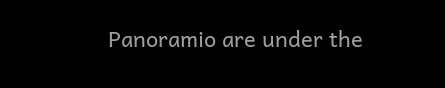Panoramio are under the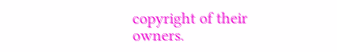copyright of their owners.